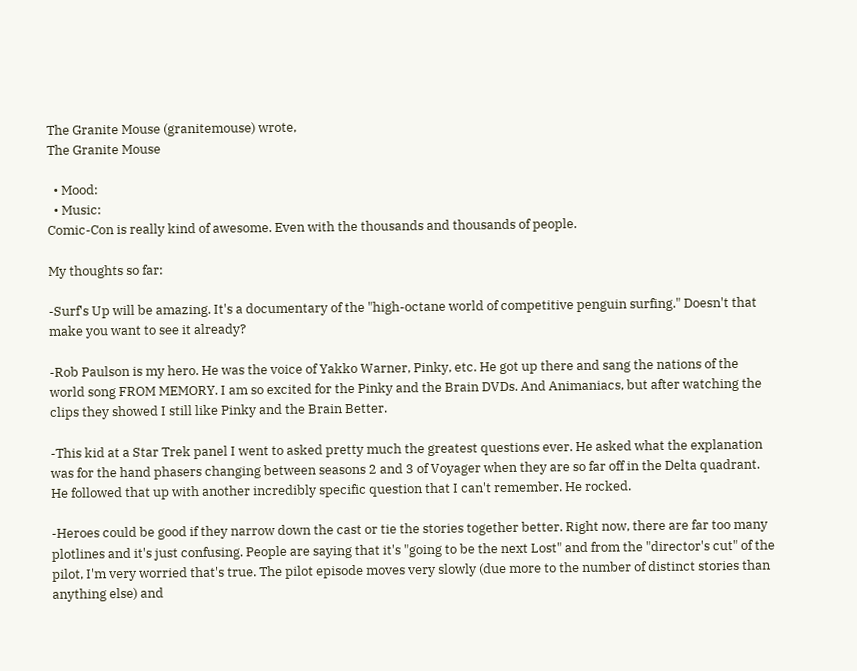The Granite Mouse (granitemouse) wrote,
The Granite Mouse

  • Mood:
  • Music:
Comic-Con is really kind of awesome. Even with the thousands and thousands of people.

My thoughts so far:

-Surf's Up will be amazing. It's a documentary of the "high-octane world of competitive penguin surfing." Doesn't that make you want to see it already?

-Rob Paulson is my hero. He was the voice of Yakko Warner, Pinky, etc. He got up there and sang the nations of the world song FROM MEMORY. I am so excited for the Pinky and the Brain DVDs. And Animaniacs, but after watching the clips they showed I still like Pinky and the Brain Better.

-This kid at a Star Trek panel I went to asked pretty much the greatest questions ever. He asked what the explanation was for the hand phasers changing between seasons 2 and 3 of Voyager when they are so far off in the Delta quadrant. He followed that up with another incredibly specific question that I can't remember. He rocked.

-Heroes could be good if they narrow down the cast or tie the stories together better. Right now, there are far too many plotlines and it's just confusing. People are saying that it's "going to be the next Lost" and from the "director's cut" of the pilot, I'm very worried that's true. The pilot episode moves very slowly (due more to the number of distinct stories than anything else) and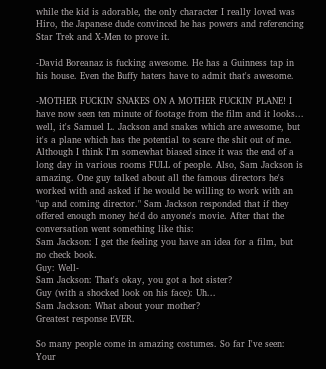while the kid is adorable, the only character I really loved was Hiro, the Japanese dude convinced he has powers and referencing Star Trek and X-Men to prove it.

-David Boreanaz is fucking awesome. He has a Guinness tap in his house. Even the Buffy haters have to admit that's awesome.

-MOTHER FUCKIN' SNAKES ON A MOTHER FUCKIN' PLANE! I have now seen ten minute of footage from the film and it looks... well, it's Samuel L. Jackson and snakes which are awesome, but it's a plane which has the potential to scare the shit out of me. Although I think I'm somewhat biased since it was the end of a long day in various rooms FULL of people. Also, Sam Jackson is amazing. One guy talked about all the famous directors he's worked with and asked if he would be willing to work with an "up and coming director." Sam Jackson responded that if they offered enough money he'd do anyone's movie. After that the conversation went something like this:
Sam Jackson: I get the feeling you have an idea for a film, but no check book.
Guy: Well-
Sam Jackson: That's okay, you got a hot sister?
Guy (with a shocked look on his face): Uh...
Sam Jackson: What about your mother?
Greatest response EVER.

So many people come in amazing costumes. So far I've seen:
Your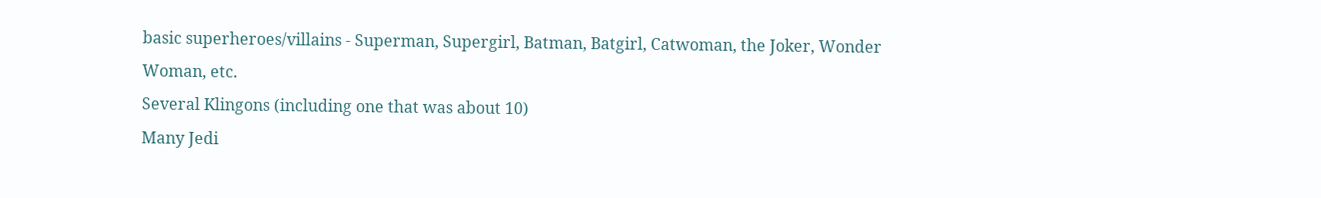basic superheroes/villains - Superman, Supergirl, Batman, Batgirl, Catwoman, the Joker, Wonder Woman, etc.
Several Klingons (including one that was about 10)
Many Jedi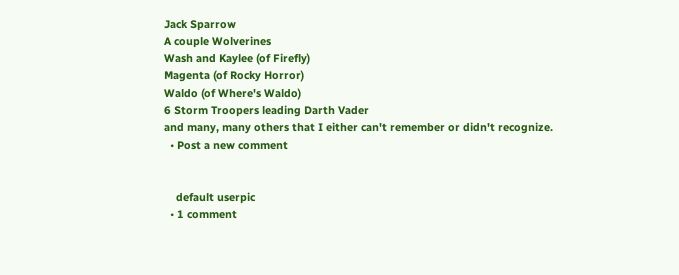Jack Sparrow
A couple Wolverines
Wash and Kaylee (of Firefly)
Magenta (of Rocky Horror)
Waldo (of Where's Waldo)
6 Storm Troopers leading Darth Vader
and many, many others that I either can't remember or didn't recognize.
  • Post a new comment


    default userpic
  • 1 comment